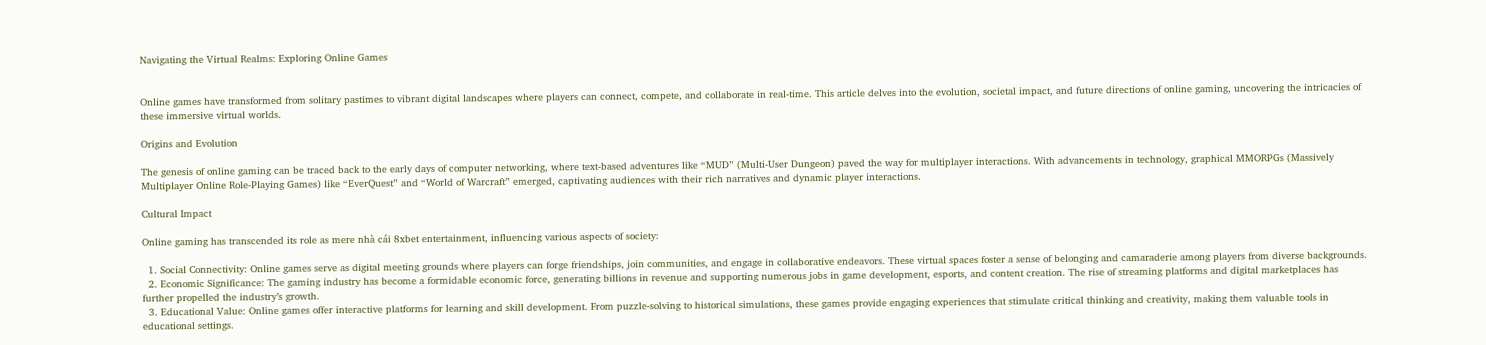Navigating the Virtual Realms: Exploring Online Games


Online games have transformed from solitary pastimes to vibrant digital landscapes where players can connect, compete, and collaborate in real-time. This article delves into the evolution, societal impact, and future directions of online gaming, uncovering the intricacies of these immersive virtual worlds.

Origins and Evolution

The genesis of online gaming can be traced back to the early days of computer networking, where text-based adventures like “MUD” (Multi-User Dungeon) paved the way for multiplayer interactions. With advancements in technology, graphical MMORPGs (Massively Multiplayer Online Role-Playing Games) like “EverQuest” and “World of Warcraft” emerged, captivating audiences with their rich narratives and dynamic player interactions.

Cultural Impact

Online gaming has transcended its role as mere nhà cái 8xbet entertainment, influencing various aspects of society:

  1. Social Connectivity: Online games serve as digital meeting grounds where players can forge friendships, join communities, and engage in collaborative endeavors. These virtual spaces foster a sense of belonging and camaraderie among players from diverse backgrounds.
  2. Economic Significance: The gaming industry has become a formidable economic force, generating billions in revenue and supporting numerous jobs in game development, esports, and content creation. The rise of streaming platforms and digital marketplaces has further propelled the industry’s growth.
  3. Educational Value: Online games offer interactive platforms for learning and skill development. From puzzle-solving to historical simulations, these games provide engaging experiences that stimulate critical thinking and creativity, making them valuable tools in educational settings.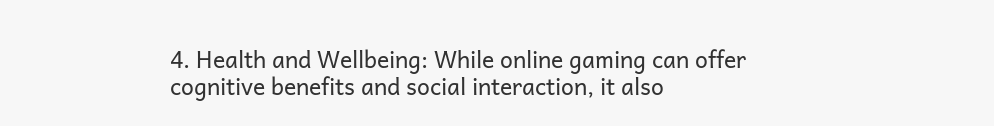4. Health and Wellbeing: While online gaming can offer cognitive benefits and social interaction, it also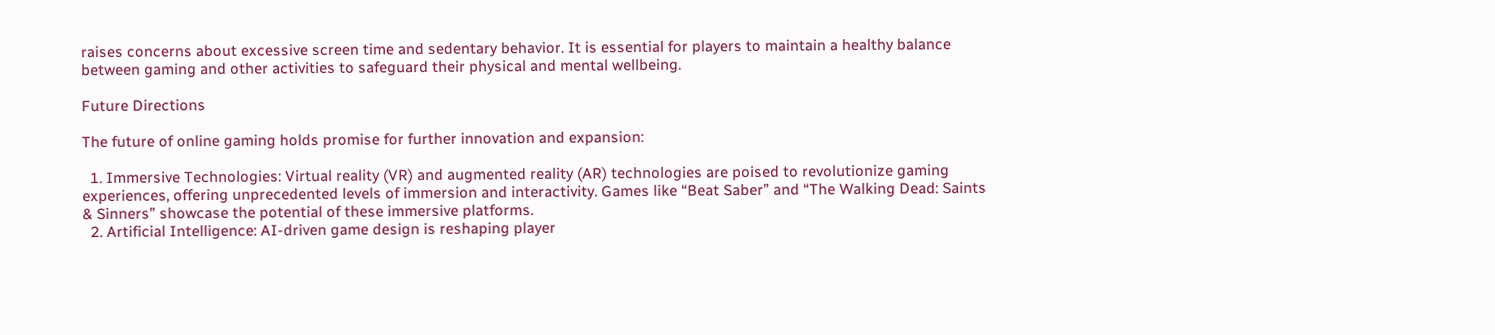raises concerns about excessive screen time and sedentary behavior. It is essential for players to maintain a healthy balance between gaming and other activities to safeguard their physical and mental wellbeing.

Future Directions

The future of online gaming holds promise for further innovation and expansion:

  1. Immersive Technologies: Virtual reality (VR) and augmented reality (AR) technologies are poised to revolutionize gaming experiences, offering unprecedented levels of immersion and interactivity. Games like “Beat Saber” and “The Walking Dead: Saints & Sinners” showcase the potential of these immersive platforms.
  2. Artificial Intelligence: AI-driven game design is reshaping player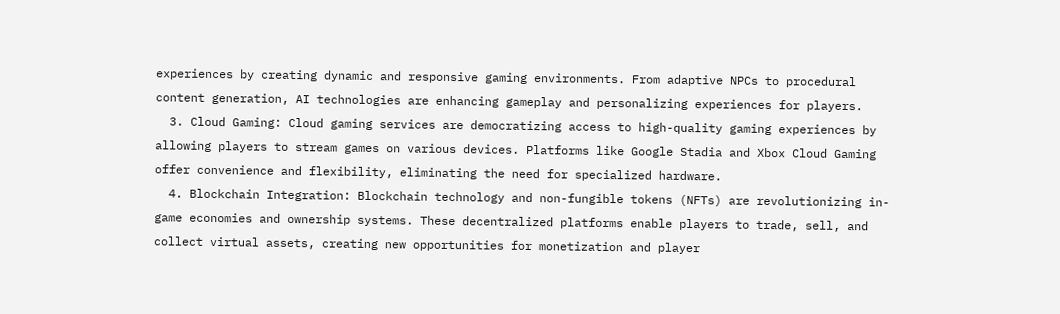experiences by creating dynamic and responsive gaming environments. From adaptive NPCs to procedural content generation, AI technologies are enhancing gameplay and personalizing experiences for players.
  3. Cloud Gaming: Cloud gaming services are democratizing access to high-quality gaming experiences by allowing players to stream games on various devices. Platforms like Google Stadia and Xbox Cloud Gaming offer convenience and flexibility, eliminating the need for specialized hardware.
  4. Blockchain Integration: Blockchain technology and non-fungible tokens (NFTs) are revolutionizing in-game economies and ownership systems. These decentralized platforms enable players to trade, sell, and collect virtual assets, creating new opportunities for monetization and player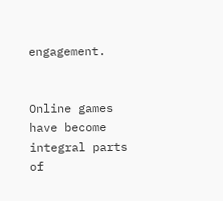engagement.


Online games have become integral parts of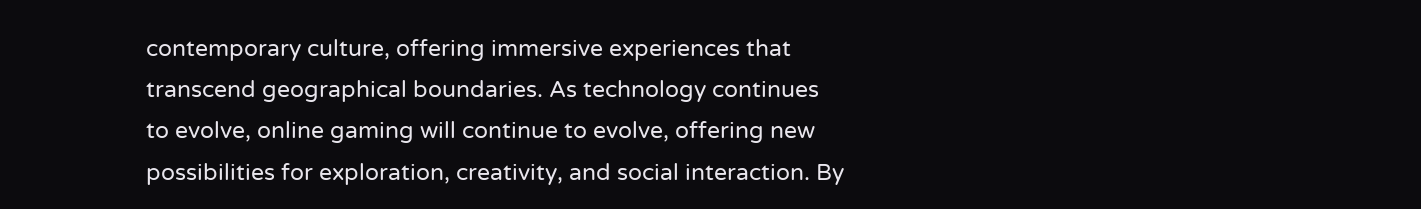contemporary culture, offering immersive experiences that transcend geographical boundaries. As technology continues to evolve, online gaming will continue to evolve, offering new possibilities for exploration, creativity, and social interaction. By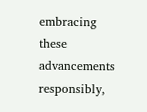embracing these advancements responsibly,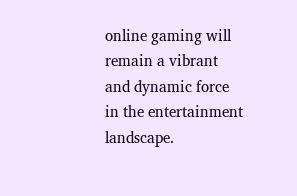online gaming will remain a vibrant and dynamic force in the entertainment landscape.